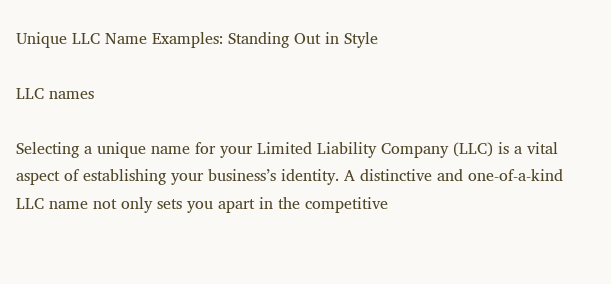Unique LLC Name Examples: Standing Out in Style

LLC names

Selecting a unique name for your Limited Liability Company (LLC) is a vital aspect of establishing your business’s identity. A distinctive and one-of-a-kind LLC name not only sets you apart in the competitive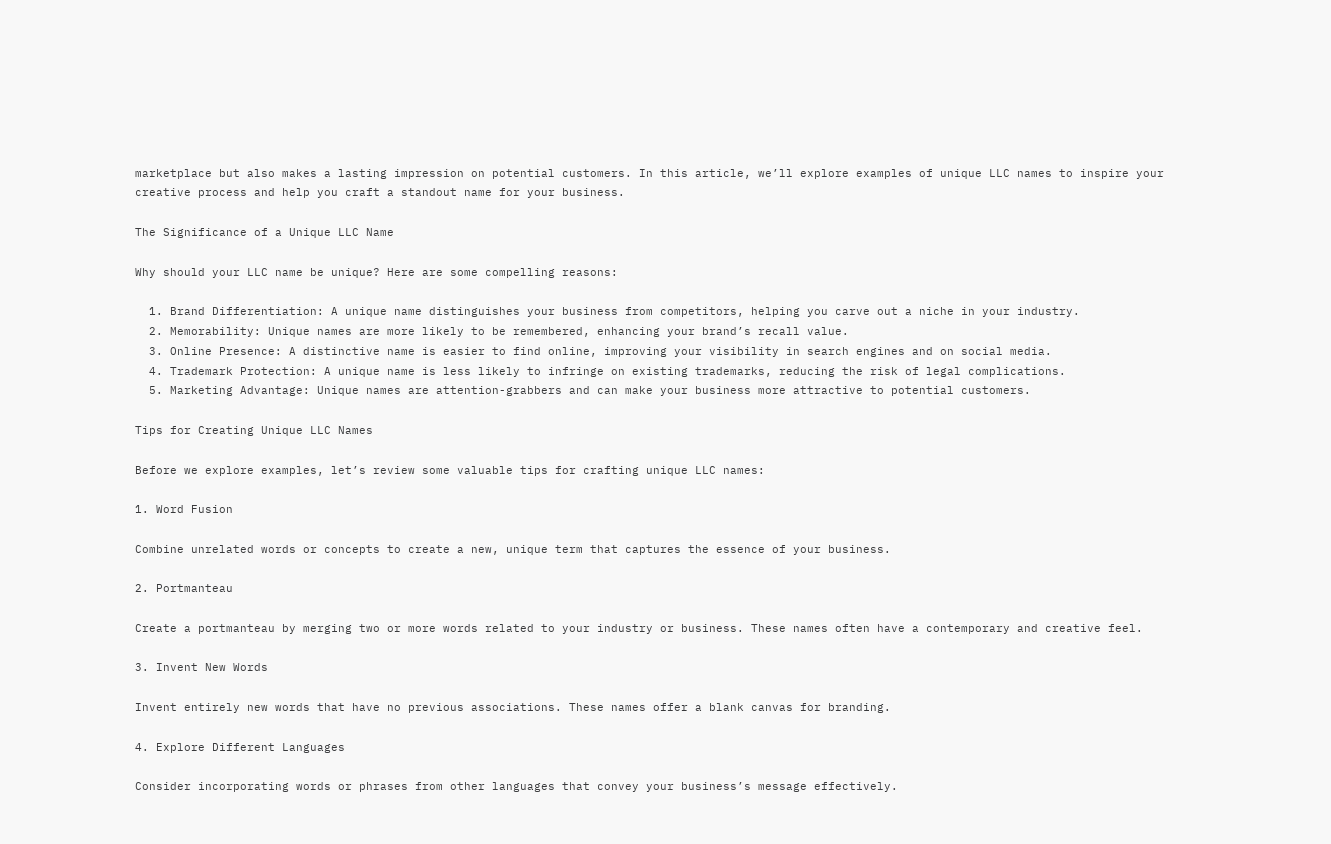marketplace but also makes a lasting impression on potential customers. In this article, we’ll explore examples of unique LLC names to inspire your creative process and help you craft a standout name for your business.

The Significance of a Unique LLC Name

Why should your LLC name be unique? Here are some compelling reasons:

  1. Brand Differentiation: A unique name distinguishes your business from competitors, helping you carve out a niche in your industry.
  2. Memorability: Unique names are more likely to be remembered, enhancing your brand’s recall value.
  3. Online Presence: A distinctive name is easier to find online, improving your visibility in search engines and on social media.
  4. Trademark Protection: A unique name is less likely to infringe on existing trademarks, reducing the risk of legal complications.
  5. Marketing Advantage: Unique names are attention-grabbers and can make your business more attractive to potential customers.

Tips for Creating Unique LLC Names

Before we explore examples, let’s review some valuable tips for crafting unique LLC names:

1. Word Fusion

Combine unrelated words or concepts to create a new, unique term that captures the essence of your business.

2. Portmanteau

Create a portmanteau by merging two or more words related to your industry or business. These names often have a contemporary and creative feel.

3. Invent New Words

Invent entirely new words that have no previous associations. These names offer a blank canvas for branding.

4. Explore Different Languages

Consider incorporating words or phrases from other languages that convey your business’s message effectively.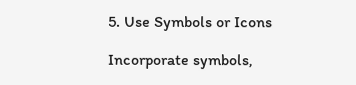5. Use Symbols or Icons

Incorporate symbols,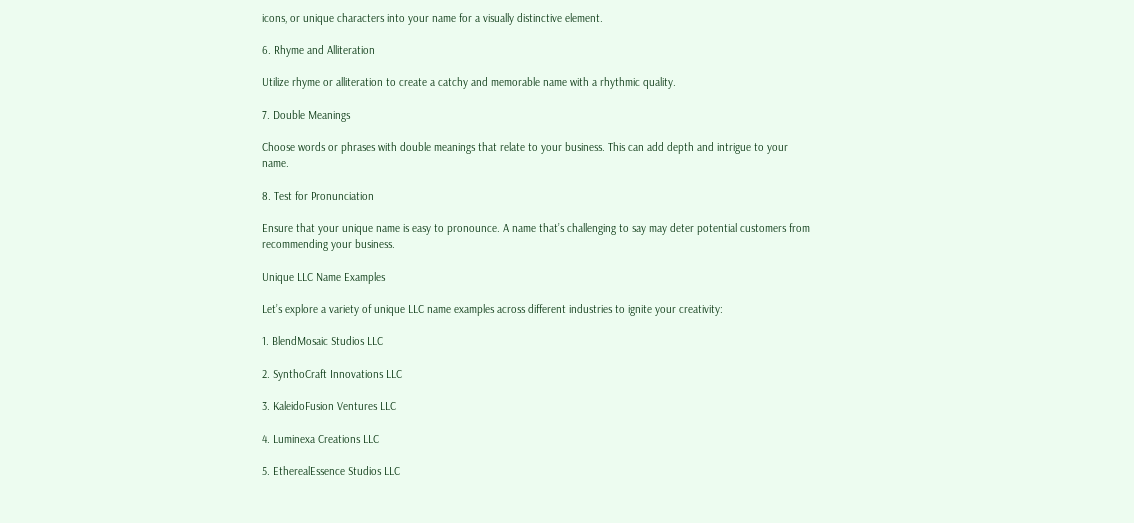icons, or unique characters into your name for a visually distinctive element.

6. Rhyme and Alliteration

Utilize rhyme or alliteration to create a catchy and memorable name with a rhythmic quality.

7. Double Meanings

Choose words or phrases with double meanings that relate to your business. This can add depth and intrigue to your name.

8. Test for Pronunciation

Ensure that your unique name is easy to pronounce. A name that’s challenging to say may deter potential customers from recommending your business.

Unique LLC Name Examples

Let’s explore a variety of unique LLC name examples across different industries to ignite your creativity:

1. BlendMosaic Studios LLC

2. SynthoCraft Innovations LLC

3. KaleidoFusion Ventures LLC

4. Luminexa Creations LLC

5. EtherealEssence Studios LLC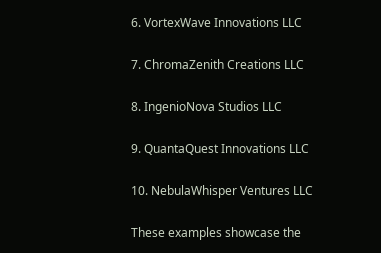6. VortexWave Innovations LLC

7. ChromaZenith Creations LLC

8. IngenioNova Studios LLC

9. QuantaQuest Innovations LLC

10. NebulaWhisper Ventures LLC

These examples showcase the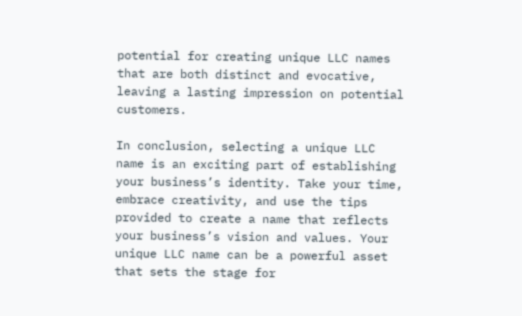potential for creating unique LLC names that are both distinct and evocative, leaving a lasting impression on potential customers.

In conclusion, selecting a unique LLC name is an exciting part of establishing your business’s identity. Take your time, embrace creativity, and use the tips provided to create a name that reflects your business’s vision and values. Your unique LLC name can be a powerful asset that sets the stage for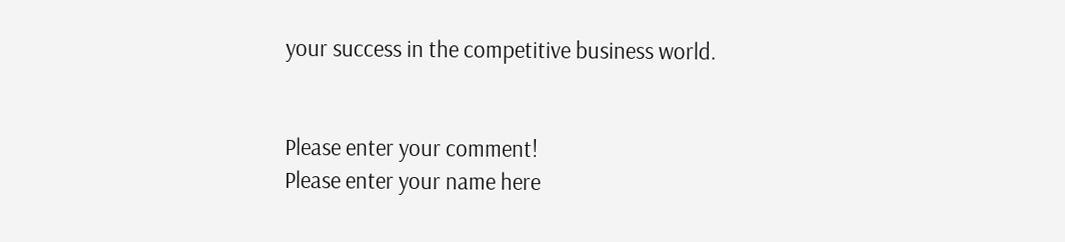your success in the competitive business world.


Please enter your comment!
Please enter your name here